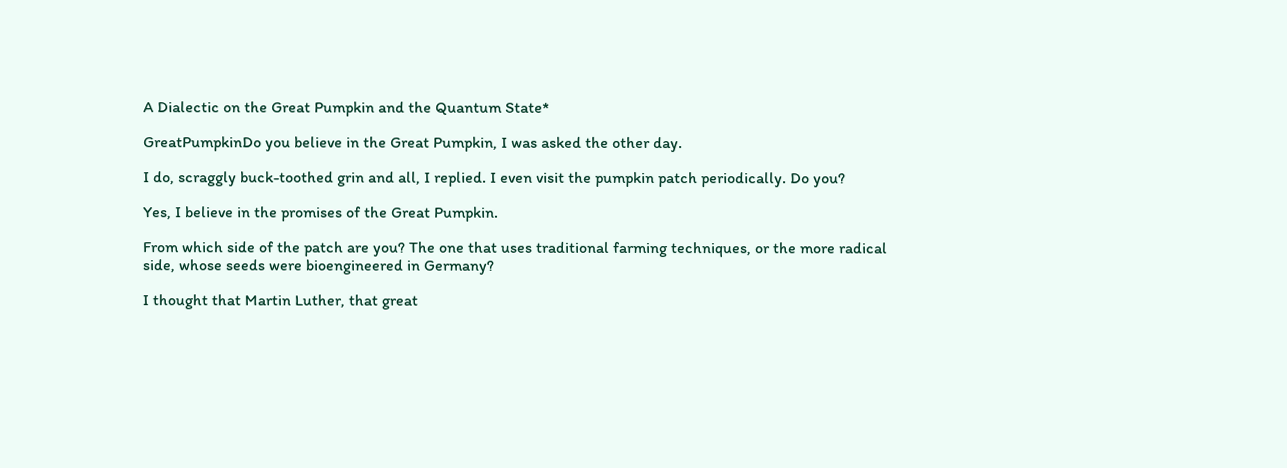A Dialectic on the Great Pumpkin and the Quantum State*

GreatPumpkinDo you believe in the Great Pumpkin, I was asked the other day.

I do, scraggly buck-toothed grin and all, I replied. I even visit the pumpkin patch periodically. Do you?

Yes, I believe in the promises of the Great Pumpkin.

From which side of the patch are you? The one that uses traditional farming techniques, or the more radical side, whose seeds were bioengineered in Germany?

I thought that Martin Luther, that great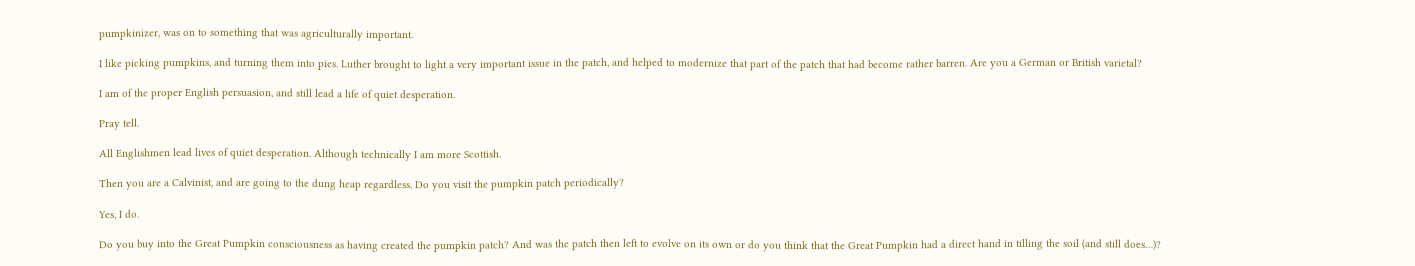pumpkinizer, was on to something that was agriculturally important.

I like picking pumpkins, and turning them into pies. Luther brought to light a very important issue in the patch, and helped to modernize that part of the patch that had become rather barren. Are you a German or British varietal?

I am of the proper English persuasion, and still lead a life of quiet desperation.

Pray tell.

All Englishmen lead lives of quiet desperation. Although technically I am more Scottish.

Then you are a Calvinist, and are going to the dung heap regardless. Do you visit the pumpkin patch periodically?

Yes, I do.

Do you buy into the Great Pumpkin consciousness as having created the pumpkin patch? And was the patch then left to evolve on its own or do you think that the Great Pumpkin had a direct hand in tilling the soil (and still does…)?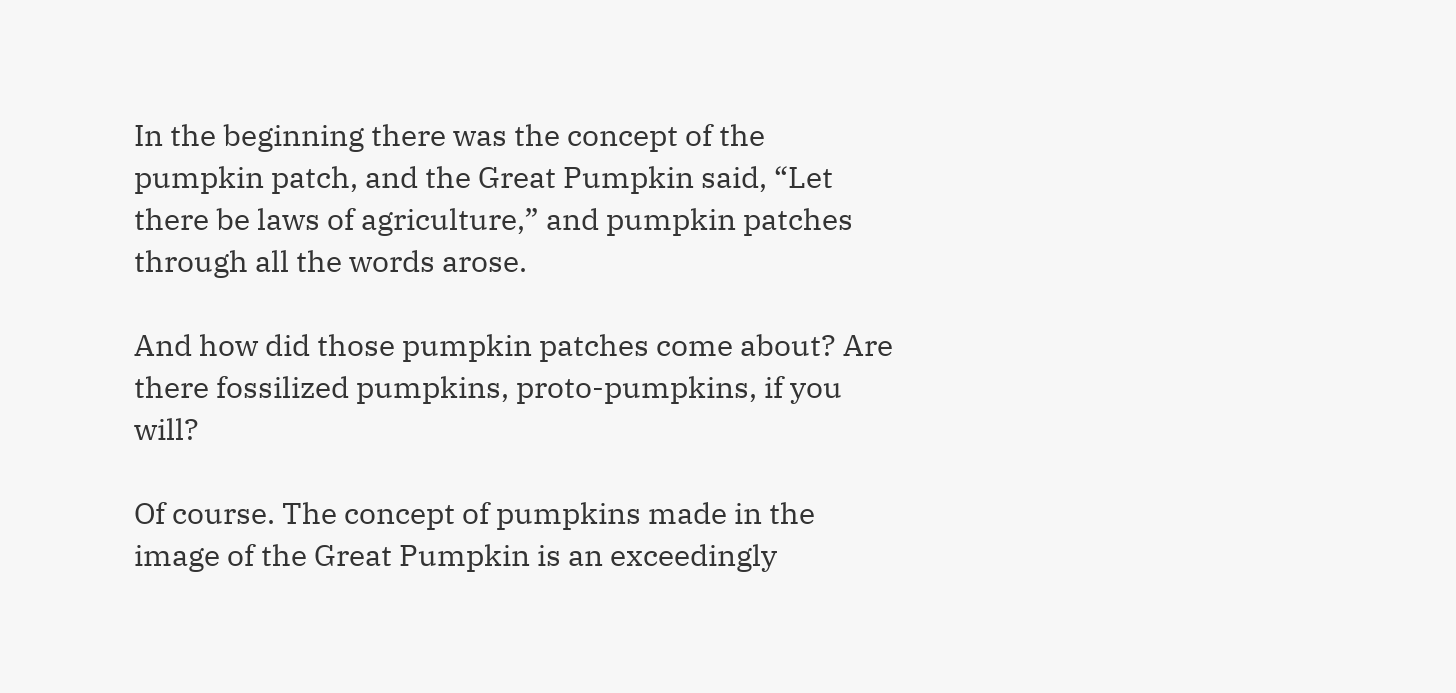In the beginning there was the concept of the pumpkin patch, and the Great Pumpkin said, “Let there be laws of agriculture,” and pumpkin patches through all the words arose.

And how did those pumpkin patches come about? Are there fossilized pumpkins, proto-pumpkins, if you will?

Of course. The concept of pumpkins made in the image of the Great Pumpkin is an exceedingly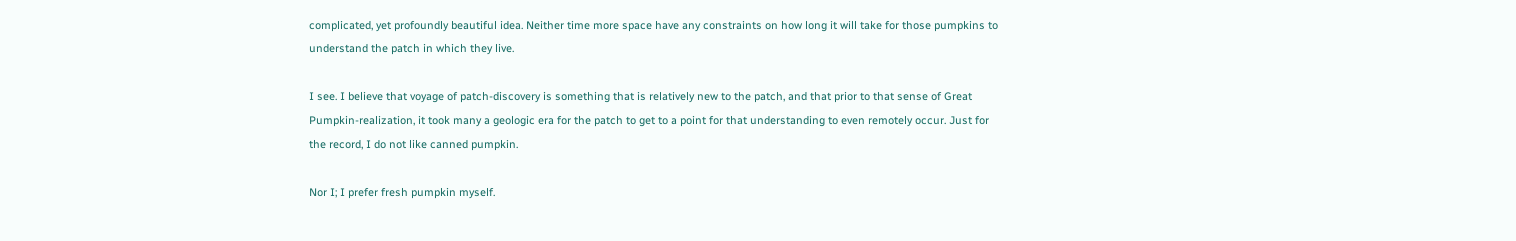complicated, yet profoundly beautiful idea. Neither time more space have any constraints on how long it will take for those pumpkins to understand the patch in which they live.

I see. I believe that voyage of patch-discovery is something that is relatively new to the patch, and that prior to that sense of Great Pumpkin-realization, it took many a geologic era for the patch to get to a point for that understanding to even remotely occur. Just for the record, I do not like canned pumpkin.

Nor I; I prefer fresh pumpkin myself.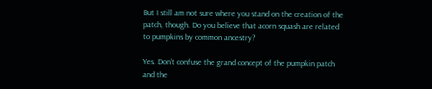But I still am not sure where you stand on the creation of the patch, though. Do you believe that acorn squash are related to pumpkins by common ancestry?

Yes. Don’t confuse the grand concept of the pumpkin patch and the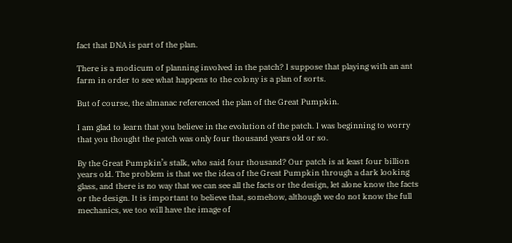fact that DNA is part of the plan.

There is a modicum of planning involved in the patch? I suppose that playing with an ant farm in order to see what happens to the colony is a plan of sorts.

But of course, the almanac referenced the plan of the Great Pumpkin.

I am glad to learn that you believe in the evolution of the patch. I was beginning to worry that you thought the patch was only four thousand years old or so.

By the Great Pumpkin’s stalk, who said four thousand? Our patch is at least four billion years old. The problem is that we the idea of the Great Pumpkin through a dark looking glass, and there is no way that we can see all the facts or the design, let alone know the facts or the design. It is important to believe that, somehow, although we do not know the full mechanics, we too will have the image of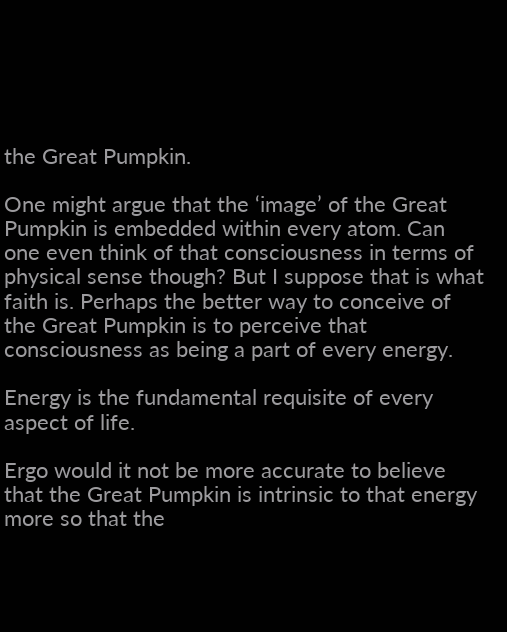the Great Pumpkin.

One might argue that the ‘image’ of the Great Pumpkin is embedded within every atom. Can one even think of that consciousness in terms of physical sense though? But I suppose that is what faith is. Perhaps the better way to conceive of the Great Pumpkin is to perceive that consciousness as being a part of every energy.

Energy is the fundamental requisite of every aspect of life.

Ergo would it not be more accurate to believe that the Great Pumpkin is intrinsic to that energy more so that the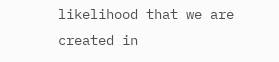likelihood that we are  created in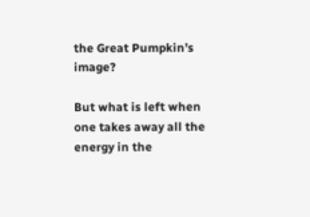the Great Pumpkin’s image?

But what is left when one takes away all the energy in the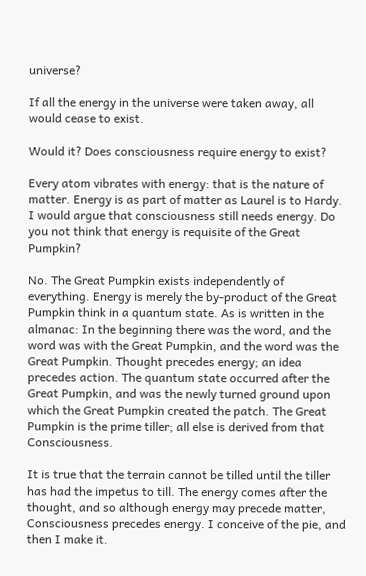universe?

If all the energy in the universe were taken away, all would cease to exist.

Would it? Does consciousness require energy to exist?

Every atom vibrates with energy: that is the nature of matter. Energy is as part of matter as Laurel is to Hardy. I would argue that consciousness still needs energy. Do you not think that energy is requisite of the Great Pumpkin?

No. The Great Pumpkin exists independently of everything. Energy is merely the by-product of the Great Pumpkin think in a quantum state. As is written in the almanac: In the beginning there was the word, and the word was with the Great Pumpkin, and the word was the Great Pumpkin. Thought precedes energy; an idea precedes action. The quantum state occurred after the Great Pumpkin, and was the newly turned ground upon which the Great Pumpkin created the patch. The Great Pumpkin is the prime tiller; all else is derived from that Consciousness.

It is true that the terrain cannot be tilled until the tiller has had the impetus to till. The energy comes after the thought, and so although energy may precede matter, Consciousness precedes energy. I conceive of the pie, and then I make it.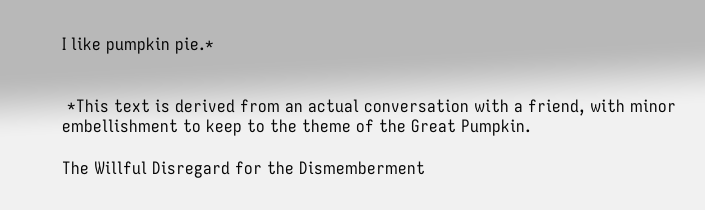I like pumpkin pie.*


 *This text is derived from an actual conversation with a friend, with minor embellishment to keep to the theme of the Great Pumpkin.

The Willful Disregard for the Dismemberment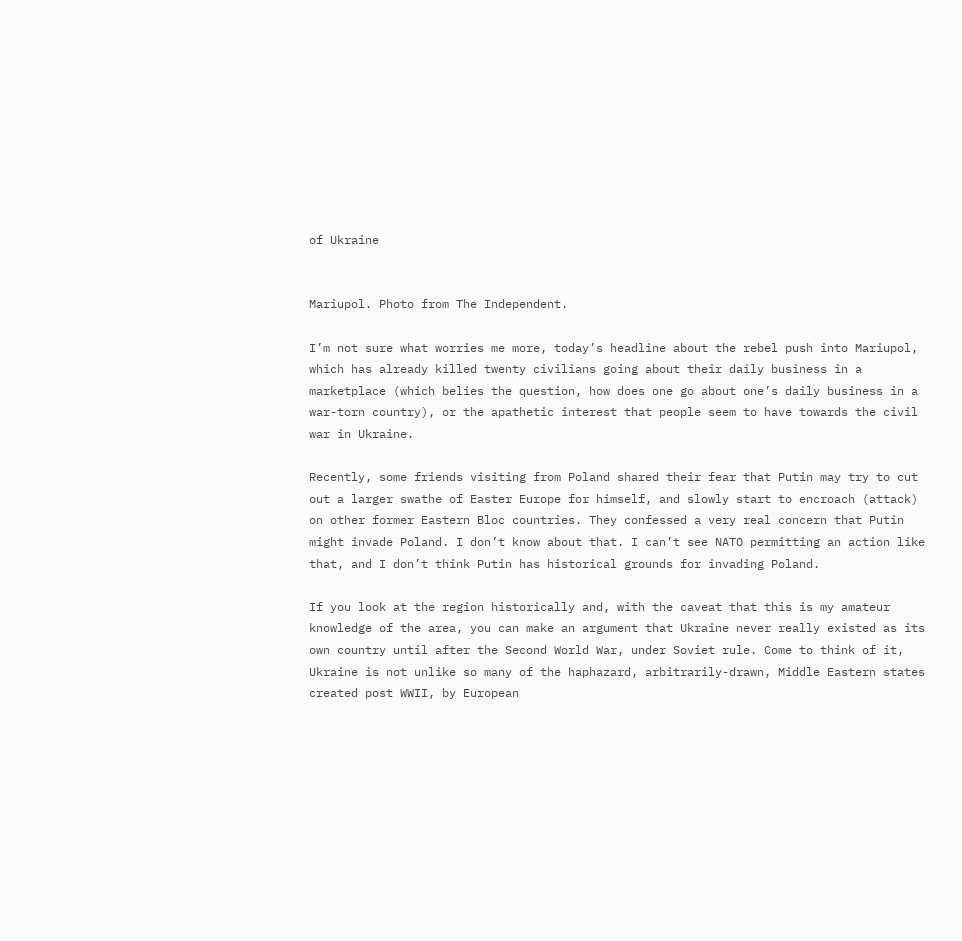of Ukraine


Mariupol. Photo from The Independent.

I’m not sure what worries me more, today’s headline about the rebel push into Mariupol, which has already killed twenty civilians going about their daily business in a marketplace (which belies the question, how does one go about one’s daily business in a war-torn country), or the apathetic interest that people seem to have towards the civil war in Ukraine.

Recently, some friends visiting from Poland shared their fear that Putin may try to cut out a larger swathe of Easter Europe for himself, and slowly start to encroach (attack) on other former Eastern Bloc countries. They confessed a very real concern that Putin might invade Poland. I don’t know about that. I can’t see NATO permitting an action like that, and I don’t think Putin has historical grounds for invading Poland.

If you look at the region historically and, with the caveat that this is my amateur knowledge of the area, you can make an argument that Ukraine never really existed as its own country until after the Second World War, under Soviet rule. Come to think of it, Ukraine is not unlike so many of the haphazard, arbitrarily-drawn, Middle Eastern states created post WWII, by European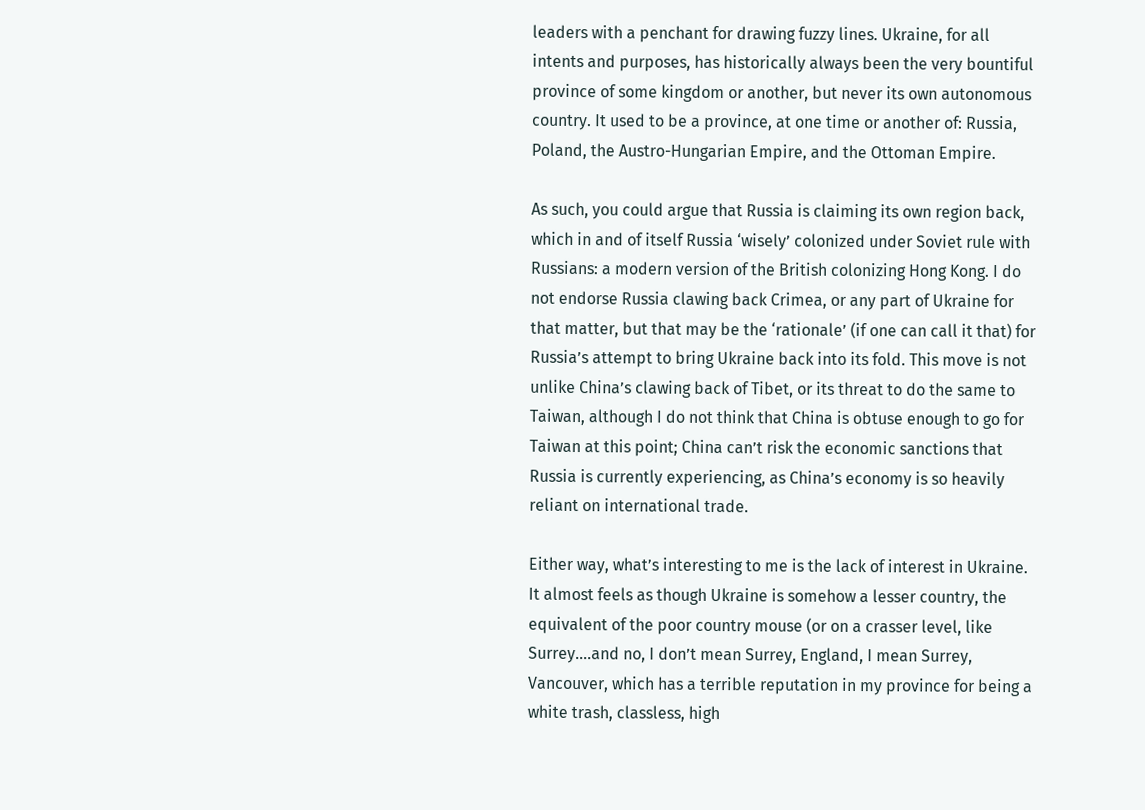leaders with a penchant for drawing fuzzy lines. Ukraine, for all intents and purposes, has historically always been the very bountiful province of some kingdom or another, but never its own autonomous country. It used to be a province, at one time or another of: Russia, Poland, the Austro-Hungarian Empire, and the Ottoman Empire.

As such, you could argue that Russia is claiming its own region back, which in and of itself Russia ‘wisely’ colonized under Soviet rule with Russians: a modern version of the British colonizing Hong Kong. I do not endorse Russia clawing back Crimea, or any part of Ukraine for that matter, but that may be the ‘rationale’ (if one can call it that) for Russia’s attempt to bring Ukraine back into its fold. This move is not unlike China’s clawing back of Tibet, or its threat to do the same to Taiwan, although I do not think that China is obtuse enough to go for Taiwan at this point; China can’t risk the economic sanctions that Russia is currently experiencing, as China’s economy is so heavily reliant on international trade.

Either way, what’s interesting to me is the lack of interest in Ukraine. It almost feels as though Ukraine is somehow a lesser country, the equivalent of the poor country mouse (or on a crasser level, like Surrey….and no, I don’t mean Surrey, England, I mean Surrey, Vancouver, which has a terrible reputation in my province for being a white trash, classless, high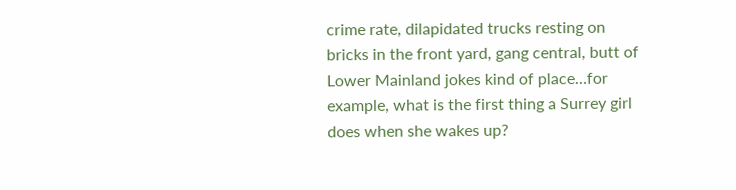crime rate, dilapidated trucks resting on bricks in the front yard, gang central, butt of Lower Mainland jokes kind of place…for example, what is the first thing a Surrey girl does when she wakes up?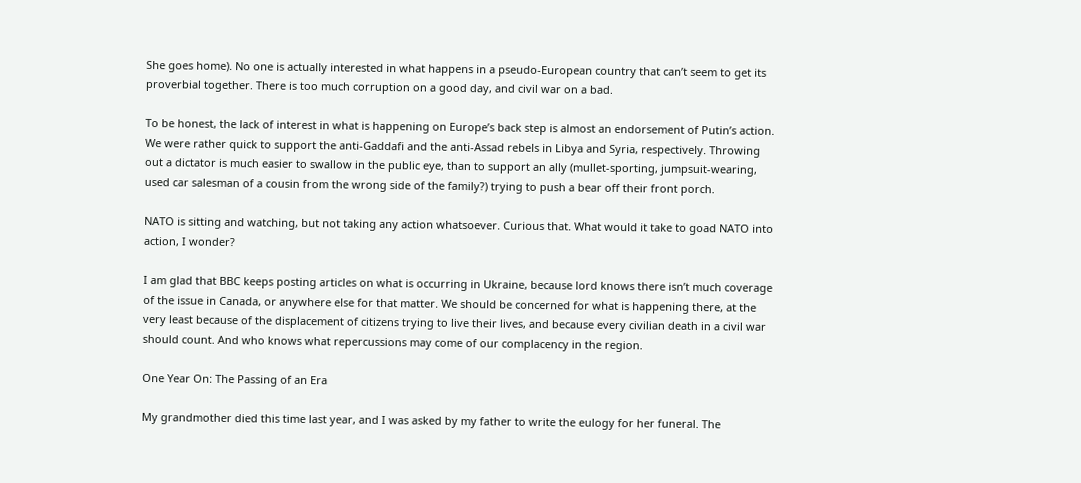She goes home). No one is actually interested in what happens in a pseudo-European country that can’t seem to get its proverbial together. There is too much corruption on a good day, and civil war on a bad.

To be honest, the lack of interest in what is happening on Europe’s back step is almost an endorsement of Putin’s action. We were rather quick to support the anti-Gaddafi and the anti-Assad rebels in Libya and Syria, respectively. Throwing out a dictator is much easier to swallow in the public eye, than to support an ally (mullet-sporting, jumpsuit-wearing, used car salesman of a cousin from the wrong side of the family?) trying to push a bear off their front porch.

NATO is sitting and watching, but not taking any action whatsoever. Curious that. What would it take to goad NATO into action, I wonder?

I am glad that BBC keeps posting articles on what is occurring in Ukraine, because lord knows there isn’t much coverage of the issue in Canada, or anywhere else for that matter. We should be concerned for what is happening there, at the very least because of the displacement of citizens trying to live their lives, and because every civilian death in a civil war should count. And who knows what repercussions may come of our complacency in the region.

One Year On: The Passing of an Era

My grandmother died this time last year, and I was asked by my father to write the eulogy for her funeral. The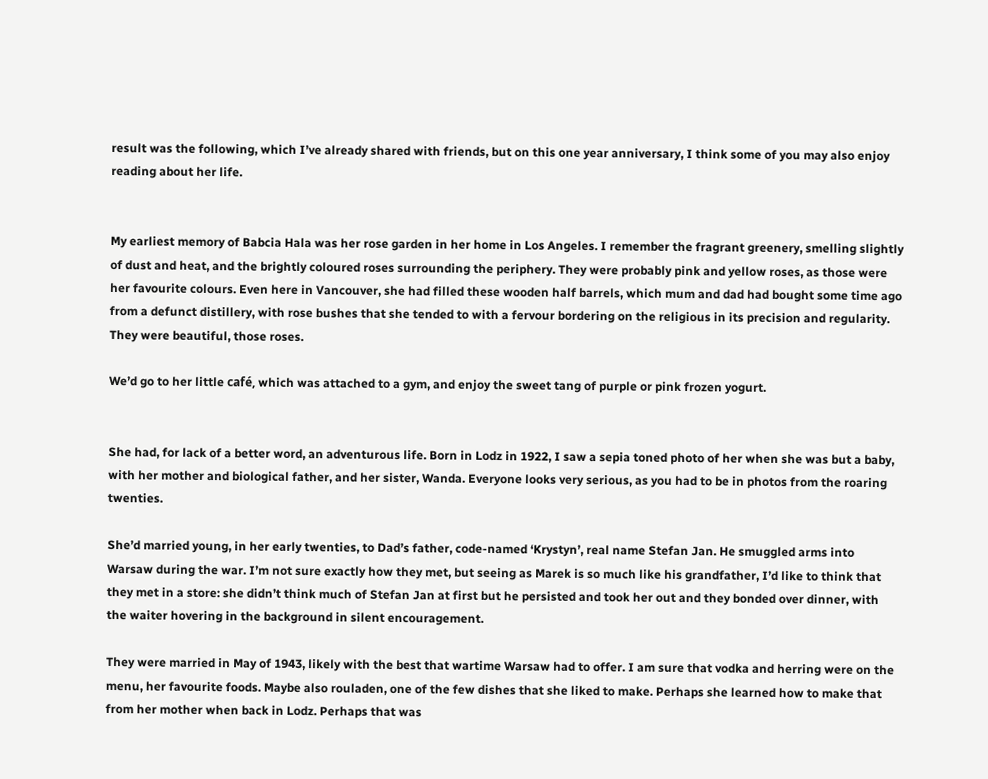result was the following, which I’ve already shared with friends, but on this one year anniversary, I think some of you may also enjoy reading about her life.


My earliest memory of Babcia Hala was her rose garden in her home in Los Angeles. I remember the fragrant greenery, smelling slightly of dust and heat, and the brightly coloured roses surrounding the periphery. They were probably pink and yellow roses, as those were her favourite colours. Even here in Vancouver, she had filled these wooden half barrels, which mum and dad had bought some time ago from a defunct distillery, with rose bushes that she tended to with a fervour bordering on the religious in its precision and regularity. They were beautiful, those roses.

We’d go to her little café, which was attached to a gym, and enjoy the sweet tang of purple or pink frozen yogurt.


She had, for lack of a better word, an adventurous life. Born in Lodz in 1922, I saw a sepia toned photo of her when she was but a baby, with her mother and biological father, and her sister, Wanda. Everyone looks very serious, as you had to be in photos from the roaring twenties.

She’d married young, in her early twenties, to Dad’s father, code-named ‘Krystyn’, real name Stefan Jan. He smuggled arms into Warsaw during the war. I’m not sure exactly how they met, but seeing as Marek is so much like his grandfather, I’d like to think that they met in a store: she didn’t think much of Stefan Jan at first but he persisted and took her out and they bonded over dinner, with the waiter hovering in the background in silent encouragement.

They were married in May of 1943, likely with the best that wartime Warsaw had to offer. I am sure that vodka and herring were on the menu, her favourite foods. Maybe also rouladen, one of the few dishes that she liked to make. Perhaps she learned how to make that from her mother when back in Lodz. Perhaps that was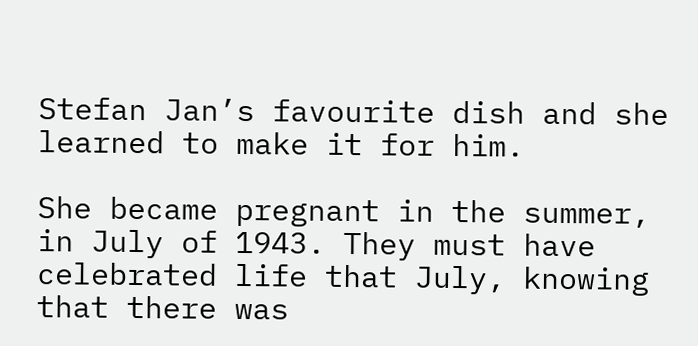Stefan Jan’s favourite dish and she learned to make it for him.

She became pregnant in the summer, in July of 1943. They must have celebrated life that July, knowing that there was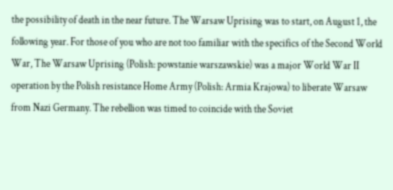the possibility of death in the near future. The Warsaw Uprising was to start, on August 1, the following year. For those of you who are not too familiar with the specifics of the Second World War, The Warsaw Uprising (Polish: powstanie warszawskie) was a major World War II operation by the Polish resistance Home Army (Polish: Armia Krajowa) to liberate Warsaw from Nazi Germany. The rebellion was timed to coincide with the Soviet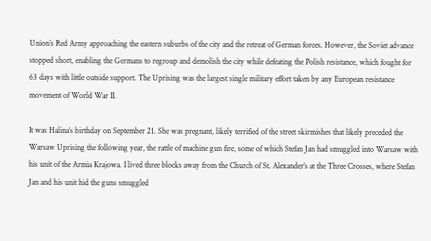Union’s Red Army approaching the eastern suburbs of the city and the retreat of German forces. However, the Soviet advance stopped short, enabling the Germans to regroup and demolish the city while defeating the Polish resistance, which fought for 63 days with little outside support. The Uprising was the largest single military effort taken by any European resistance movement of World War II.

It was Halina’s birthday on September 21. She was pregnant, likely terrified of the street skirmishes that likely preceded the Warsaw Uprising the following year, the rattle of machine gun fire, some of which Stefan Jan had smuggled into Warsaw with his unit of the Armia Krajowa. I lived three blocks away from the Church of St. Alexander’s at the Three Crosses, where Stefan Jan and his unit hid the guns smuggled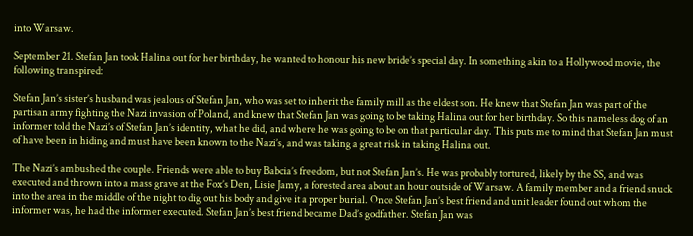into Warsaw.

September 21. Stefan Jan took Halina out for her birthday, he wanted to honour his new bride’s special day. In something akin to a Hollywood movie, the following transpired:

Stefan Jan’s sister’s husband was jealous of Stefan Jan, who was set to inherit the family mill as the eldest son. He knew that Stefan Jan was part of the partisan army fighting the Nazi invasion of Poland, and knew that Stefan Jan was going to be taking Halina out for her birthday. So this nameless dog of an informer told the Nazi’s of Stefan Jan’s identity, what he did, and where he was going to be on that particular day. This puts me to mind that Stefan Jan must of have been in hiding and must have been known to the Nazi’s, and was taking a great risk in taking Halina out.

The Nazi’s ambushed the couple. Friends were able to buy Babcia’s freedom, but not Stefan Jan’s. He was probably tortured, likely by the SS, and was executed and thrown into a mass grave at the Fox’s Den, Lisie Jamy, a forested area about an hour outside of Warsaw. A family member and a friend snuck into the area in the middle of the night to dig out his body and give it a proper burial. Once Stefan Jan’s best friend and unit leader found out whom the informer was, he had the informer executed. Stefan Jan’s best friend became Dad’s godfather. Stefan Jan was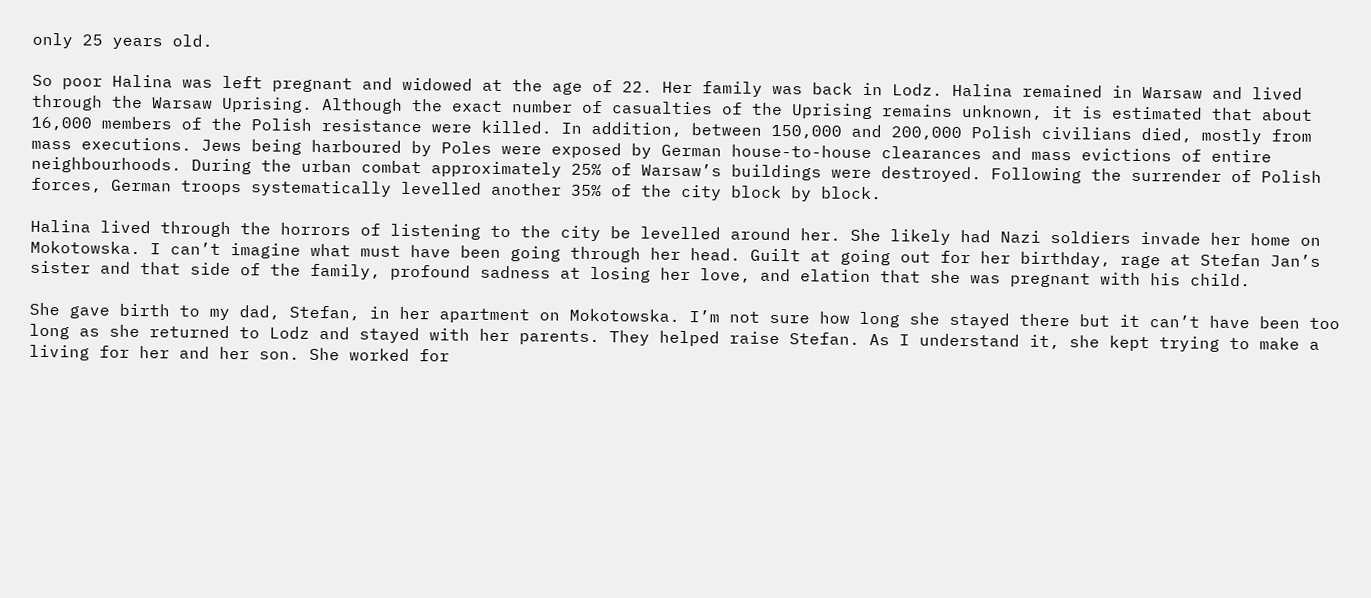only 25 years old.

So poor Halina was left pregnant and widowed at the age of 22. Her family was back in Lodz. Halina remained in Warsaw and lived through the Warsaw Uprising. Although the exact number of casualties of the Uprising remains unknown, it is estimated that about 16,000 members of the Polish resistance were killed. In addition, between 150,000 and 200,000 Polish civilians died, mostly from mass executions. Jews being harboured by Poles were exposed by German house-to-house clearances and mass evictions of entire neighbourhoods. During the urban combat approximately 25% of Warsaw’s buildings were destroyed. Following the surrender of Polish forces, German troops systematically levelled another 35% of the city block by block.

Halina lived through the horrors of listening to the city be levelled around her. She likely had Nazi soldiers invade her home on Mokotowska. I can’t imagine what must have been going through her head. Guilt at going out for her birthday, rage at Stefan Jan’s sister and that side of the family, profound sadness at losing her love, and elation that she was pregnant with his child.

She gave birth to my dad, Stefan, in her apartment on Mokotowska. I’m not sure how long she stayed there but it can’t have been too long as she returned to Lodz and stayed with her parents. They helped raise Stefan. As I understand it, she kept trying to make a living for her and her son. She worked for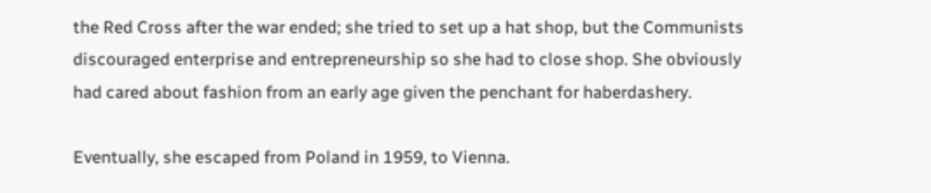the Red Cross after the war ended; she tried to set up a hat shop, but the Communists discouraged enterprise and entrepreneurship so she had to close shop. She obviously had cared about fashion from an early age given the penchant for haberdashery.

Eventually, she escaped from Poland in 1959, to Vienna.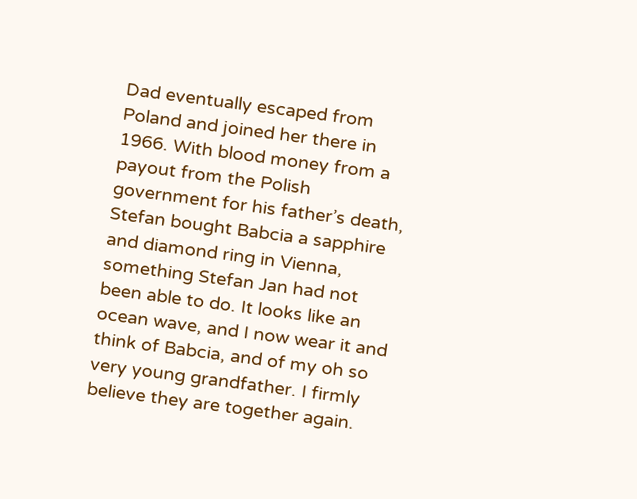Dad eventually escaped from Poland and joined her there in 1966. With blood money from a payout from the Polish government for his father’s death, Stefan bought Babcia a sapphire and diamond ring in Vienna, something Stefan Jan had not been able to do. It looks like an ocean wave, and I now wear it and think of Babcia, and of my oh so very young grandfather. I firmly believe they are together again.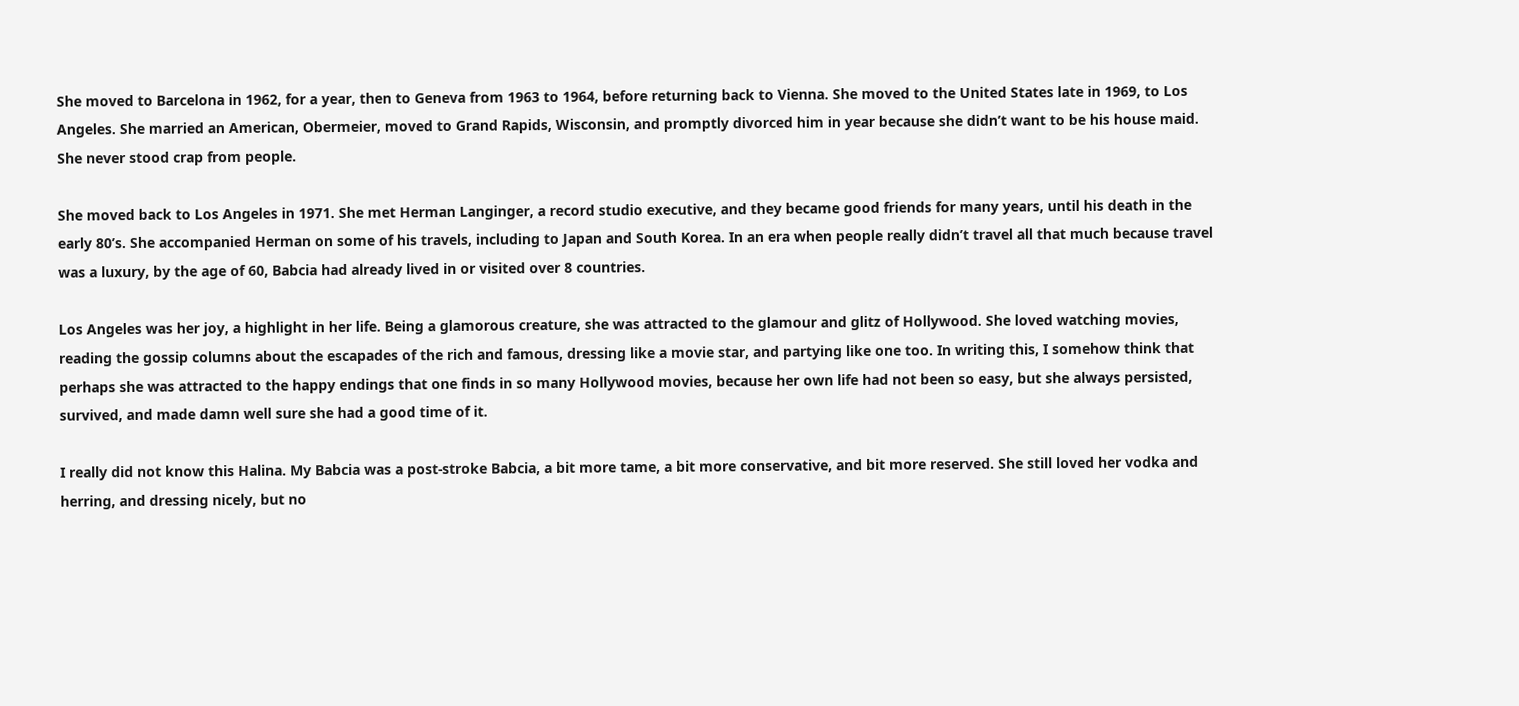She moved to Barcelona in 1962, for a year, then to Geneva from 1963 to 1964, before returning back to Vienna. She moved to the United States late in 1969, to Los Angeles. She married an American, Obermeier, moved to Grand Rapids, Wisconsin, and promptly divorced him in year because she didn’t want to be his house maid. She never stood crap from people.

She moved back to Los Angeles in 1971. She met Herman Langinger, a record studio executive, and they became good friends for many years, until his death in the early 80’s. She accompanied Herman on some of his travels, including to Japan and South Korea. In an era when people really didn’t travel all that much because travel was a luxury, by the age of 60, Babcia had already lived in or visited over 8 countries.

Los Angeles was her joy, a highlight in her life. Being a glamorous creature, she was attracted to the glamour and glitz of Hollywood. She loved watching movies, reading the gossip columns about the escapades of the rich and famous, dressing like a movie star, and partying like one too. In writing this, I somehow think that perhaps she was attracted to the happy endings that one finds in so many Hollywood movies, because her own life had not been so easy, but she always persisted, survived, and made damn well sure she had a good time of it.

I really did not know this Halina. My Babcia was a post-stroke Babcia, a bit more tame, a bit more conservative, and bit more reserved. She still loved her vodka and herring, and dressing nicely, but no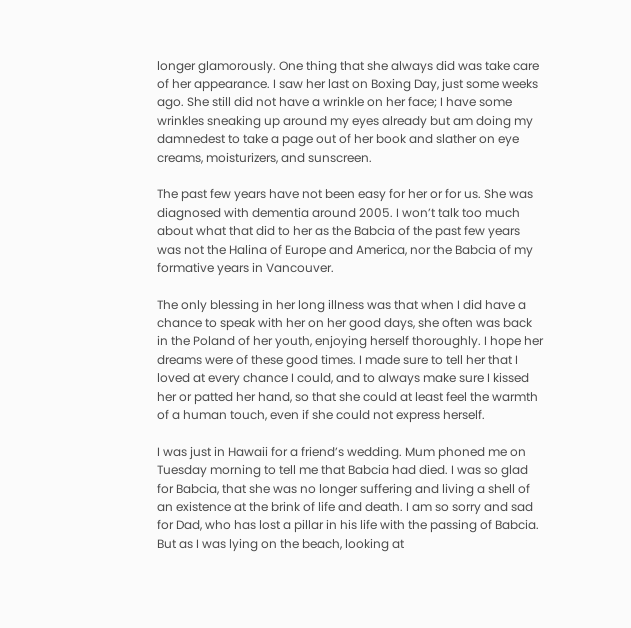longer glamorously. One thing that she always did was take care of her appearance. I saw her last on Boxing Day, just some weeks ago. She still did not have a wrinkle on her face; I have some wrinkles sneaking up around my eyes already but am doing my damnedest to take a page out of her book and slather on eye creams, moisturizers, and sunscreen.

The past few years have not been easy for her or for us. She was diagnosed with dementia around 2005. I won’t talk too much about what that did to her as the Babcia of the past few years was not the Halina of Europe and America, nor the Babcia of my formative years in Vancouver.

The only blessing in her long illness was that when I did have a chance to speak with her on her good days, she often was back in the Poland of her youth, enjoying herself thoroughly. I hope her dreams were of these good times. I made sure to tell her that I loved at every chance I could, and to always make sure I kissed her or patted her hand, so that she could at least feel the warmth of a human touch, even if she could not express herself.

I was just in Hawaii for a friend’s wedding. Mum phoned me on Tuesday morning to tell me that Babcia had died. I was so glad for Babcia, that she was no longer suffering and living a shell of an existence at the brink of life and death. I am so sorry and sad for Dad, who has lost a pillar in his life with the passing of Babcia. But as I was lying on the beach, looking at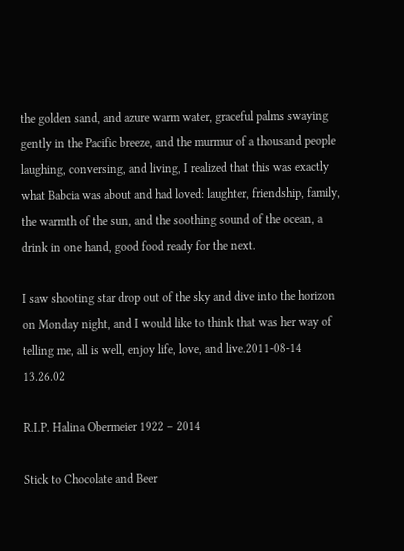the golden sand, and azure warm water, graceful palms swaying gently in the Pacific breeze, and the murmur of a thousand people laughing, conversing, and living, I realized that this was exactly what Babcia was about and had loved: laughter, friendship, family, the warmth of the sun, and the soothing sound of the ocean, a drink in one hand, good food ready for the next.

I saw shooting star drop out of the sky and dive into the horizon on Monday night, and I would like to think that was her way of telling me, all is well, enjoy life, love, and live.2011-08-14 13.26.02

R.I.P. Halina Obermeier 1922 – 2014

Stick to Chocolate and Beer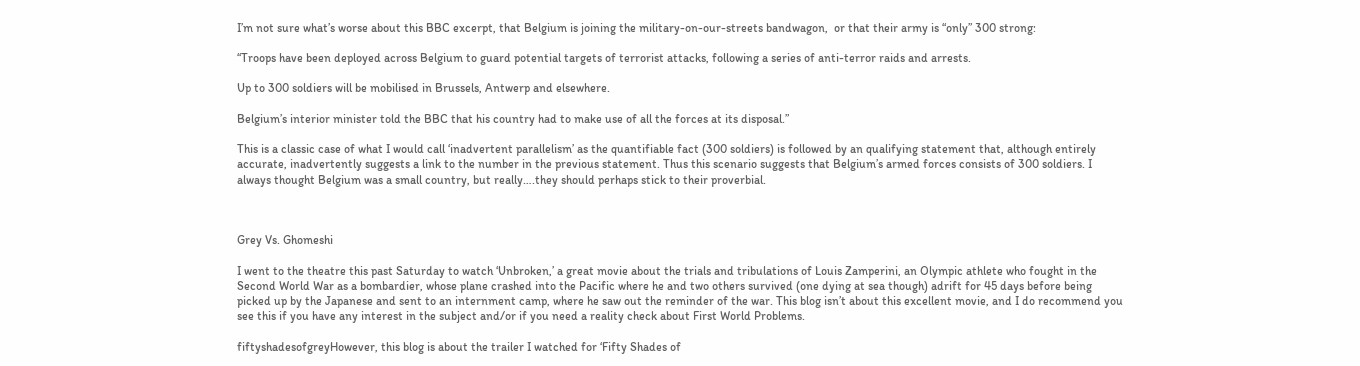I’m not sure what’s worse about this BBC excerpt, that Belgium is joining the military-on-our-streets bandwagon,  or that their army is “only” 300 strong:

“Troops have been deployed across Belgium to guard potential targets of terrorist attacks, following a series of anti-terror raids and arrests.

Up to 300 soldiers will be mobilised in Brussels, Antwerp and elsewhere.

Belgium’s interior minister told the BBC that his country had to make use of all the forces at its disposal.”

This is a classic case of what I would call ‘inadvertent parallelism’ as the quantifiable fact (300 soldiers) is followed by an qualifying statement that, although entirely accurate, inadvertently suggests a link to the number in the previous statement. Thus this scenario suggests that Belgium’s armed forces consists of 300 soldiers. I always thought Belgium was a small country, but really….they should perhaps stick to their proverbial.



Grey Vs. Ghomeshi

I went to the theatre this past Saturday to watch ‘Unbroken,’ a great movie about the trials and tribulations of Louis Zamperini, an Olympic athlete who fought in the Second World War as a bombardier, whose plane crashed into the Pacific where he and two others survived (one dying at sea though) adrift for 45 days before being picked up by the Japanese and sent to an internment camp, where he saw out the reminder of the war. This blog isn’t about this excellent movie, and I do recommend you see this if you have any interest in the subject and/or if you need a reality check about First World Problems.

fiftyshadesofgreyHowever, this blog is about the trailer I watched for ‘Fifty Shades of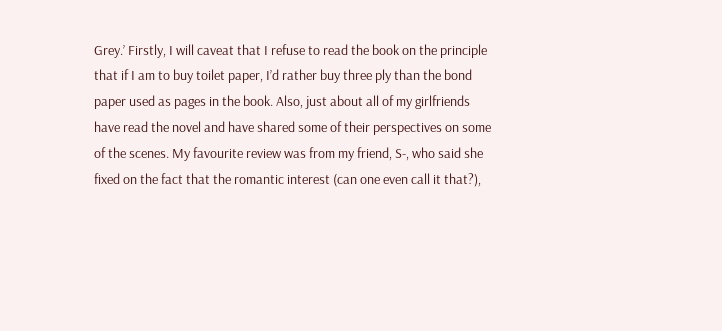Grey.’ Firstly, I will caveat that I refuse to read the book on the principle that if I am to buy toilet paper, I’d rather buy three ply than the bond paper used as pages in the book. Also, just about all of my girlfriends have read the novel and have shared some of their perspectives on some of the scenes. My favourite review was from my friend, S-, who said she fixed on the fact that the romantic interest (can one even call it that?),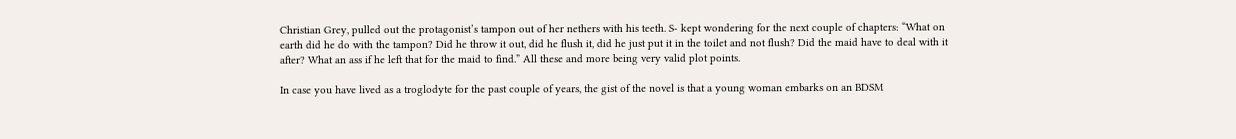Christian Grey, pulled out the protagonist’s tampon out of her nethers with his teeth. S- kept wondering for the next couple of chapters: “What on earth did he do with the tampon? Did he throw it out, did he flush it, did he just put it in the toilet and not flush? Did the maid have to deal with it after? What an ass if he left that for the maid to find.” All these and more being very valid plot points.

In case you have lived as a troglodyte for the past couple of years, the gist of the novel is that a young woman embarks on an BDSM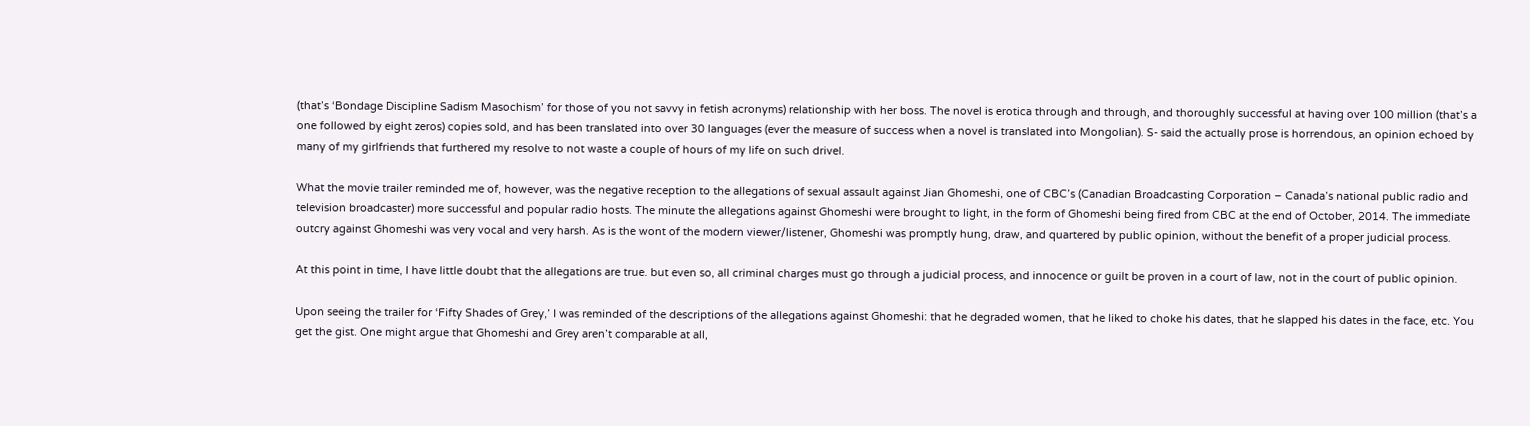(that’s ‘Bondage Discipline Sadism Masochism’ for those of you not savvy in fetish acronyms) relationship with her boss. The novel is erotica through and through, and thoroughly successful at having over 100 million (that’s a one followed by eight zeros) copies sold, and has been translated into over 30 languages (ever the measure of success when a novel is translated into Mongolian). S- said the actually prose is horrendous, an opinion echoed by many of my girlfriends that furthered my resolve to not waste a couple of hours of my life on such drivel.

What the movie trailer reminded me of, however, was the negative reception to the allegations of sexual assault against Jian Ghomeshi, one of CBC’s (Canadian Broadcasting Corporation – Canada’s national public radio and television broadcaster) more successful and popular radio hosts. The minute the allegations against Ghomeshi were brought to light, in the form of Ghomeshi being fired from CBC at the end of October, 2014. The immediate outcry against Ghomeshi was very vocal and very harsh. As is the wont of the modern viewer/listener, Ghomeshi was promptly hung, draw, and quartered by public opinion, without the benefit of a proper judicial process.

At this point in time, I have little doubt that the allegations are true. but even so, all criminal charges must go through a judicial process, and innocence or guilt be proven in a court of law, not in the court of public opinion.

Upon seeing the trailer for ‘Fifty Shades of Grey,’ I was reminded of the descriptions of the allegations against Ghomeshi: that he degraded women, that he liked to choke his dates, that he slapped his dates in the face, etc. You get the gist. One might argue that Ghomeshi and Grey aren’t comparable at all,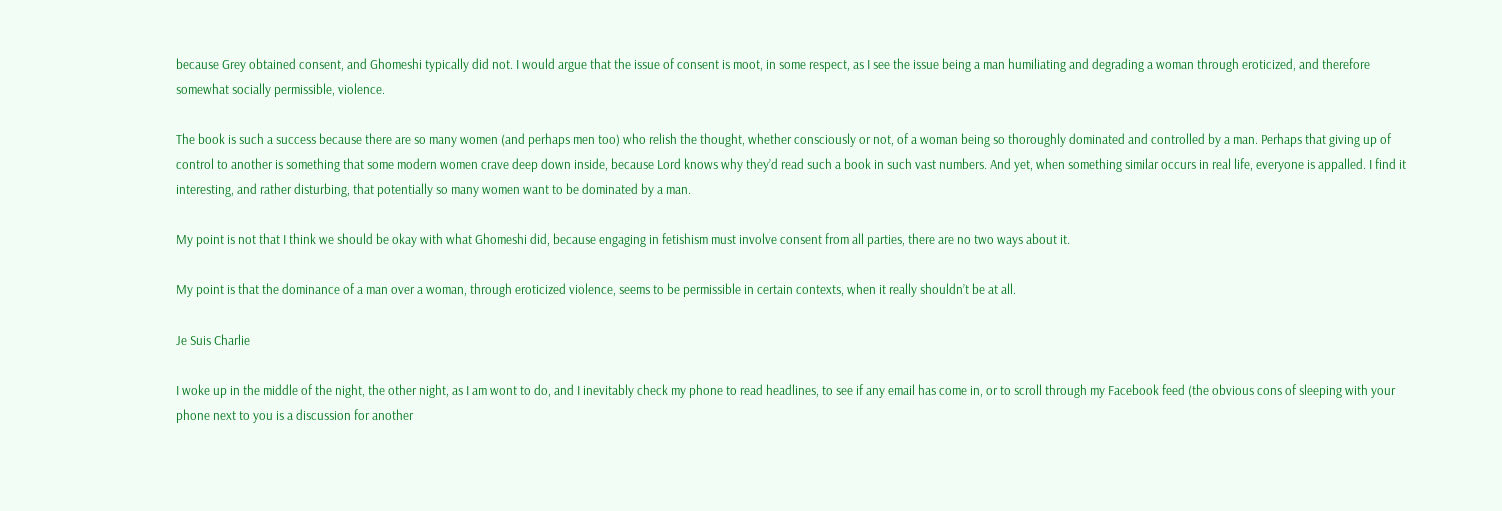because Grey obtained consent, and Ghomeshi typically did not. I would argue that the issue of consent is moot, in some respect, as I see the issue being a man humiliating and degrading a woman through eroticized, and therefore somewhat socially permissible, violence.

The book is such a success because there are so many women (and perhaps men too) who relish the thought, whether consciously or not, of a woman being so thoroughly dominated and controlled by a man. Perhaps that giving up of control to another is something that some modern women crave deep down inside, because Lord knows why they’d read such a book in such vast numbers. And yet, when something similar occurs in real life, everyone is appalled. I find it interesting, and rather disturbing, that potentially so many women want to be dominated by a man.

My point is not that I think we should be okay with what Ghomeshi did, because engaging in fetishism must involve consent from all parties, there are no two ways about it.

My point is that the dominance of a man over a woman, through eroticized violence, seems to be permissible in certain contexts, when it really shouldn’t be at all.

Je Suis Charlie

I woke up in the middle of the night, the other night, as I am wont to do, and I inevitably check my phone to read headlines, to see if any email has come in, or to scroll through my Facebook feed (the obvious cons of sleeping with your phone next to you is a discussion for another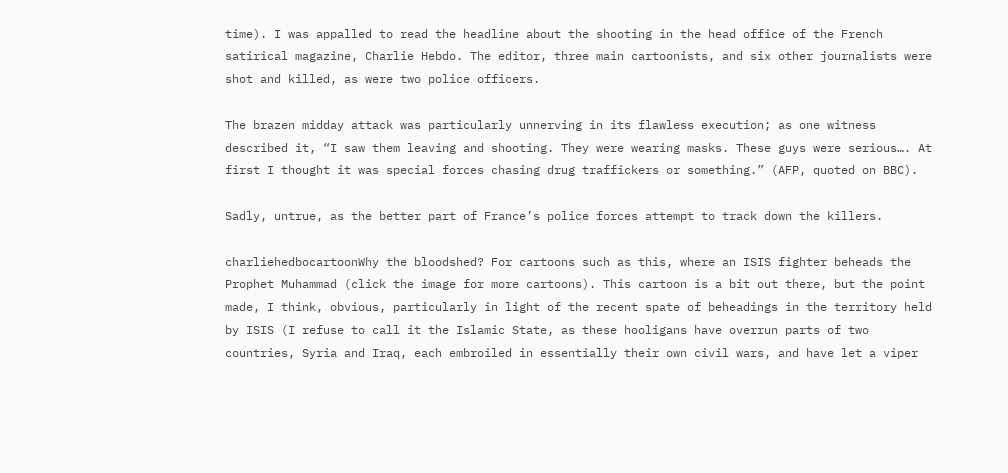time). I was appalled to read the headline about the shooting in the head office of the French satirical magazine, Charlie Hebdo. The editor, three main cartoonists, and six other journalists were shot and killed, as were two police officers.

The brazen midday attack was particularly unnerving in its flawless execution; as one witness described it, “I saw them leaving and shooting. They were wearing masks. These guys were serious…. At first I thought it was special forces chasing drug traffickers or something.” (AFP, quoted on BBC).

Sadly, untrue, as the better part of France’s police forces attempt to track down the killers.

charliehedbocartoonWhy the bloodshed? For cartoons such as this, where an ISIS fighter beheads the Prophet Muhammad (click the image for more cartoons). This cartoon is a bit out there, but the point made, I think, obvious, particularly in light of the recent spate of beheadings in the territory held by ISIS (I refuse to call it the Islamic State, as these hooligans have overrun parts of two countries, Syria and Iraq, each embroiled in essentially their own civil wars, and have let a viper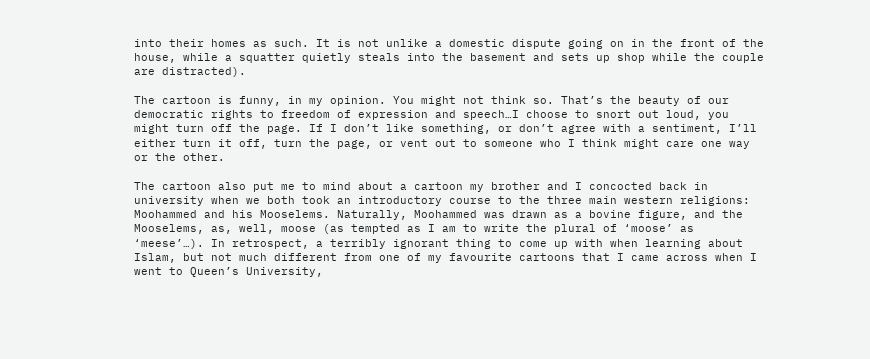into their homes as such. It is not unlike a domestic dispute going on in the front of the house, while a squatter quietly steals into the basement and sets up shop while the couple are distracted).

The cartoon is funny, in my opinion. You might not think so. That’s the beauty of our democratic rights to freedom of expression and speech…I choose to snort out loud, you might turn off the page. If I don’t like something, or don’t agree with a sentiment, I’ll either turn it off, turn the page, or vent out to someone who I think might care one way or the other.

The cartoon also put me to mind about a cartoon my brother and I concocted back in university when we both took an introductory course to the three main western religions: Moohammed and his Mooselems. Naturally, Moohammed was drawn as a bovine figure, and the Mooselems, as, well, moose (as tempted as I am to write the plural of ‘moose’ as ‘meese’…). In retrospect, a terribly ignorant thing to come up with when learning about Islam, but not much different from one of my favourite cartoons that I came across when I went to Queen’s University,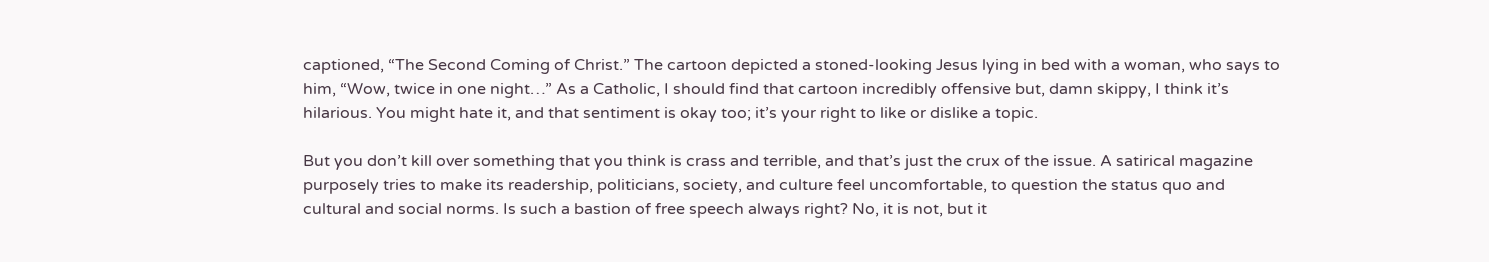captioned, “The Second Coming of Christ.” The cartoon depicted a stoned-looking Jesus lying in bed with a woman, who says to him, “Wow, twice in one night…” As a Catholic, I should find that cartoon incredibly offensive but, damn skippy, I think it’s hilarious. You might hate it, and that sentiment is okay too; it’s your right to like or dislike a topic.

But you don’t kill over something that you think is crass and terrible, and that’s just the crux of the issue. A satirical magazine purposely tries to make its readership, politicians, society, and culture feel uncomfortable, to question the status quo and cultural and social norms. Is such a bastion of free speech always right? No, it is not, but it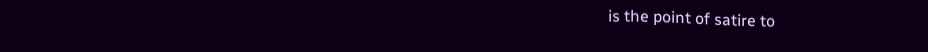is the point of satire to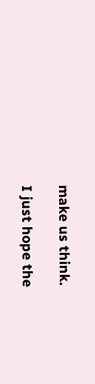make us think.

I just hope the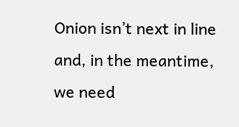Onion isn’t next in line and, in the meantime, we need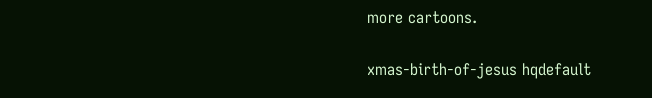more cartoons.

xmas-birth-of-jesus hqdefault